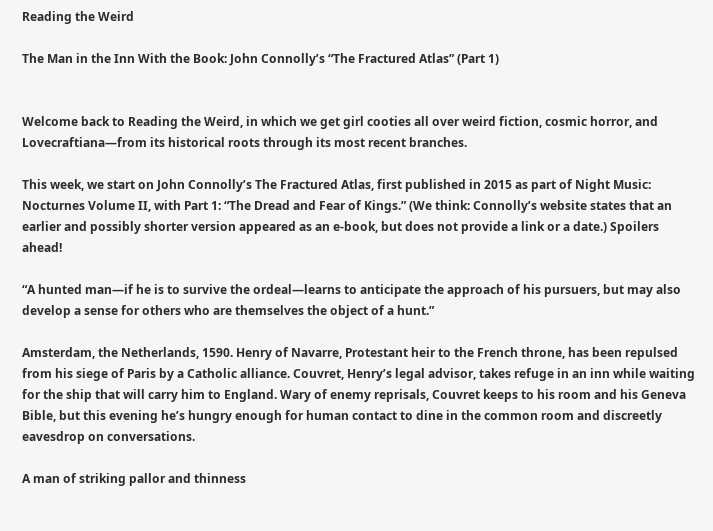Reading the Weird

The Man in the Inn With the Book: John Connolly’s “The Fractured Atlas” (Part 1)


Welcome back to Reading the Weird, in which we get girl cooties all over weird fiction, cosmic horror, and Lovecraftiana—from its historical roots through its most recent branches.

This week, we start on John Connolly’s The Fractured Atlas, first published in 2015 as part of Night Music: Nocturnes Volume II, with Part 1: “The Dread and Fear of Kings.” (We think: Connolly’s website states that an earlier and possibly shorter version appeared as an e-book, but does not provide a link or a date.) Spoilers ahead!

“A hunted man—if he is to survive the ordeal—learns to anticipate the approach of his pursuers, but may also develop a sense for others who are themselves the object of a hunt.”

Amsterdam, the Netherlands, 1590. Henry of Navarre, Protestant heir to the French throne, has been repulsed from his siege of Paris by a Catholic alliance. Couvret, Henry’s legal advisor, takes refuge in an inn while waiting for the ship that will carry him to England. Wary of enemy reprisals, Couvret keeps to his room and his Geneva Bible, but this evening he’s hungry enough for human contact to dine in the common room and discreetly eavesdrop on conversations.

A man of striking pallor and thinness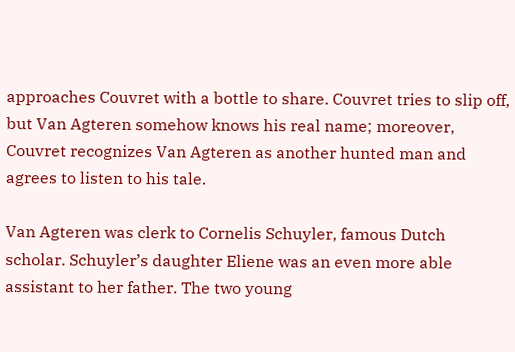approaches Couvret with a bottle to share. Couvret tries to slip off, but Van Agteren somehow knows his real name; moreover, Couvret recognizes Van Agteren as another hunted man and agrees to listen to his tale.

Van Agteren was clerk to Cornelis Schuyler, famous Dutch scholar. Schuyler’s daughter Eliene was an even more able assistant to her father. The two young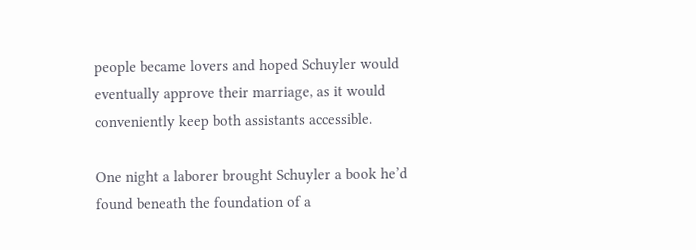people became lovers and hoped Schuyler would eventually approve their marriage, as it would conveniently keep both assistants accessible.

One night a laborer brought Schuyler a book he’d found beneath the foundation of a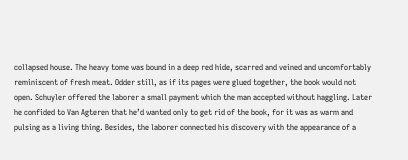collapsed house. The heavy tome was bound in a deep red hide, scarred and veined and uncomfortably reminiscent of fresh meat. Odder still, as if its pages were glued together, the book would not open. Schuyler offered the laborer a small payment which the man accepted without haggling. Later he confided to Van Agteren that he’d wanted only to get rid of the book, for it was as warm and pulsing as a living thing. Besides, the laborer connected his discovery with the appearance of a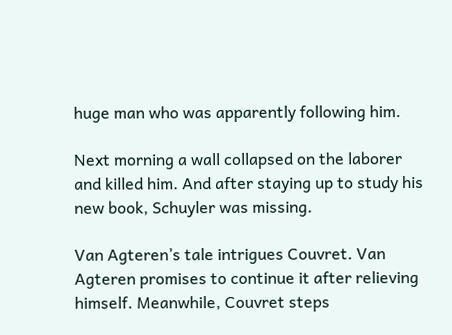huge man who was apparently following him.

Next morning a wall collapsed on the laborer and killed him. And after staying up to study his new book, Schuyler was missing.

Van Agteren’s tale intrigues Couvret. Van Agteren promises to continue it after relieving himself. Meanwhile, Couvret steps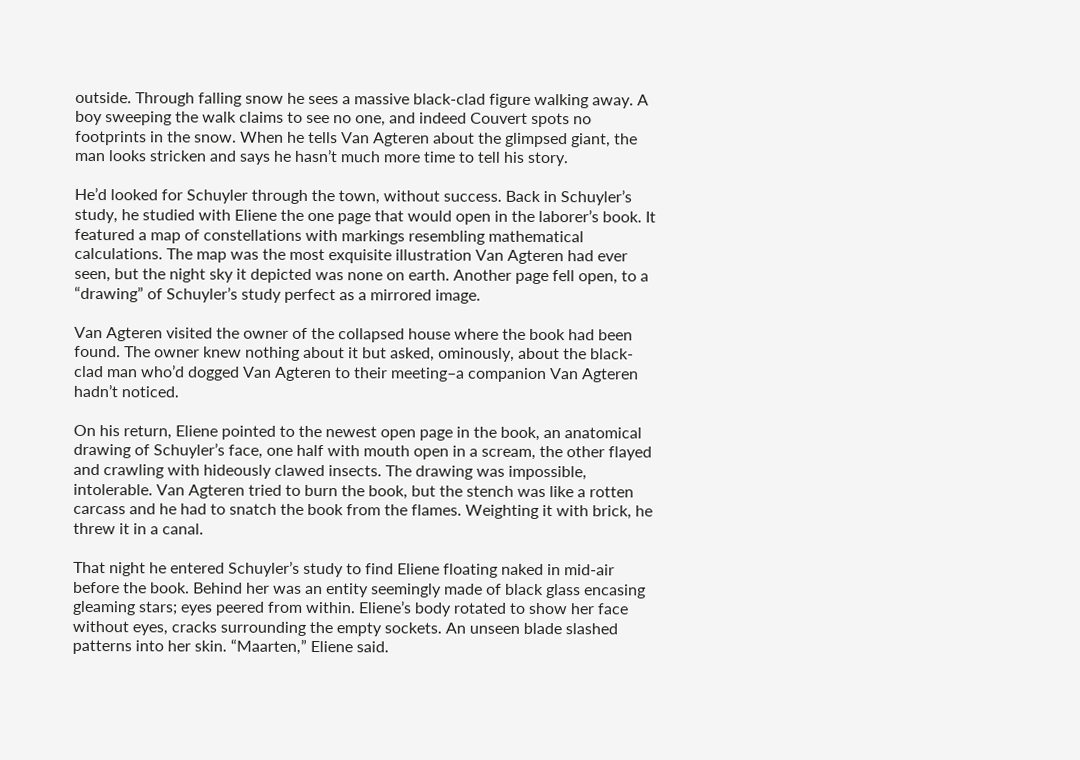outside. Through falling snow he sees a massive black-clad figure walking away. A boy sweeping the walk claims to see no one, and indeed Couvert spots no footprints in the snow. When he tells Van Agteren about the glimpsed giant, the man looks stricken and says he hasn’t much more time to tell his story.

He’d looked for Schuyler through the town, without success. Back in Schuyler’s study, he studied with Eliene the one page that would open in the laborer’s book. It featured a map of constellations with markings resembling mathematical calculations. The map was the most exquisite illustration Van Agteren had ever seen, but the night sky it depicted was none on earth. Another page fell open, to a “drawing” of Schuyler’s study perfect as a mirrored image.

Van Agteren visited the owner of the collapsed house where the book had been found. The owner knew nothing about it but asked, ominously, about the black-clad man who’d dogged Van Agteren to their meeting–a companion Van Agteren hadn’t noticed.

On his return, Eliene pointed to the newest open page in the book, an anatomical drawing of Schuyler’s face, one half with mouth open in a scream, the other flayed and crawling with hideously clawed insects. The drawing was impossible, intolerable. Van Agteren tried to burn the book, but the stench was like a rotten carcass and he had to snatch the book from the flames. Weighting it with brick, he threw it in a canal.

That night he entered Schuyler’s study to find Eliene floating naked in mid-air before the book. Behind her was an entity seemingly made of black glass encasing gleaming stars; eyes peered from within. Eliene’s body rotated to show her face without eyes, cracks surrounding the empty sockets. An unseen blade slashed patterns into her skin. “Maarten,” Eliene said.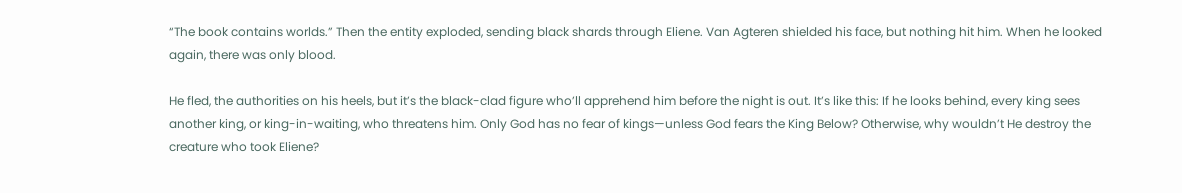“The book contains worlds.” Then the entity exploded, sending black shards through Eliene. Van Agteren shielded his face, but nothing hit him. When he looked again, there was only blood.

He fled, the authorities on his heels, but it’s the black-clad figure who’ll apprehend him before the night is out. It’s like this: If he looks behind, every king sees another king, or king-in-waiting, who threatens him. Only God has no fear of kings—unless God fears the King Below? Otherwise, why wouldn’t He destroy the creature who took Eliene?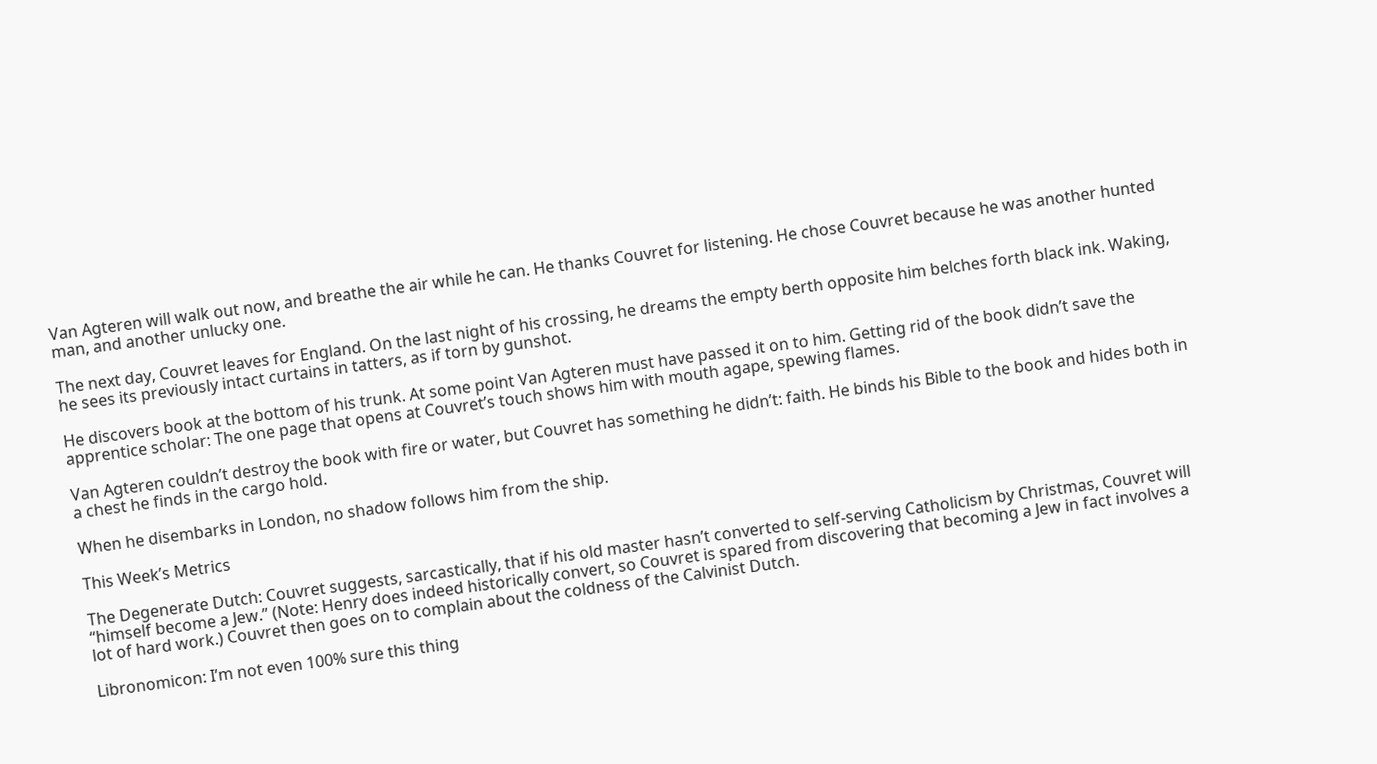Van Agteren will walk out now, and breathe the air while he can. He thanks Couvret for listening. He chose Couvret because he was another hunted man, and another unlucky one.

The next day, Couvret leaves for England. On the last night of his crossing, he dreams the empty berth opposite him belches forth black ink. Waking, he sees its previously intact curtains in tatters, as if torn by gunshot.

He discovers book at the bottom of his trunk. At some point Van Agteren must have passed it on to him. Getting rid of the book didn’t save the apprentice scholar: The one page that opens at Couvret’s touch shows him with mouth agape, spewing flames.

Van Agteren couldn’t destroy the book with fire or water, but Couvret has something he didn’t: faith. He binds his Bible to the book and hides both in a chest he finds in the cargo hold.

When he disembarks in London, no shadow follows him from the ship.

This Week’s Metrics

The Degenerate Dutch: Couvret suggests, sarcastically, that if his old master hasn’t converted to self-serving Catholicism by Christmas, Couvret will “himself become a Jew.” (Note: Henry does indeed historically convert, so Couvret is spared from discovering that becoming a Jew in fact involves a lot of hard work.) Couvret then goes on to complain about the coldness of the Calvinist Dutch.

Libronomicon: I’m not even 100% sure this thing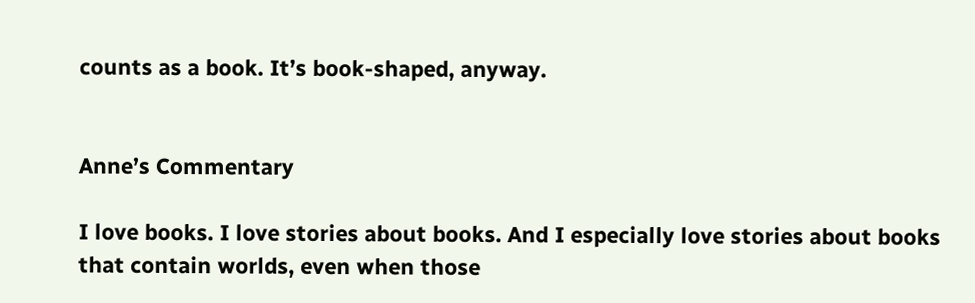counts as a book. It’s book-shaped, anyway.


Anne’s Commentary

I love books. I love stories about books. And I especially love stories about books that contain worlds, even when those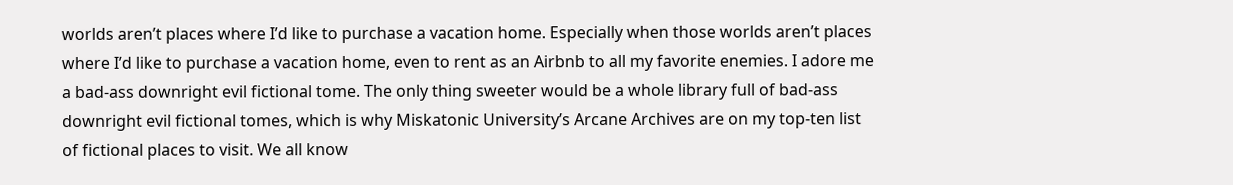worlds aren’t places where I’d like to purchase a vacation home. Especially when those worlds aren’t places where I’d like to purchase a vacation home, even to rent as an Airbnb to all my favorite enemies. I adore me a bad-ass downright evil fictional tome. The only thing sweeter would be a whole library full of bad-ass downright evil fictional tomes, which is why Miskatonic University’s Arcane Archives are on my top-ten list of fictional places to visit. We all know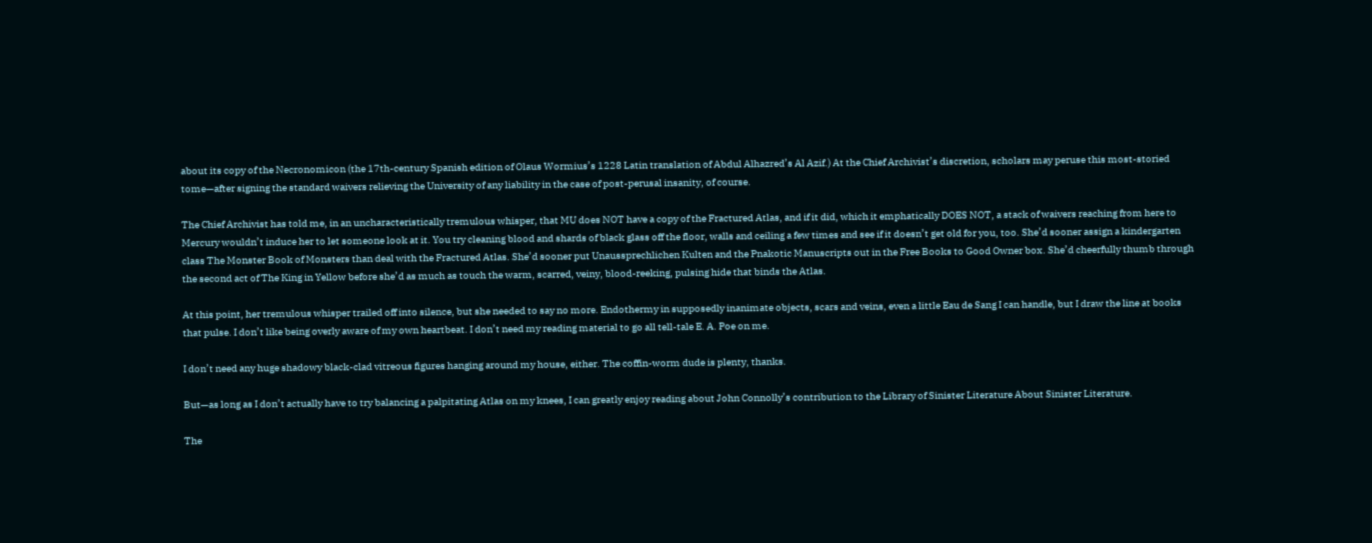about its copy of the Necronomicon (the 17th-century Spanish edition of Olaus Wormius’s 1228 Latin translation of Abdul Alhazred’s Al Azif.) At the Chief Archivist’s discretion, scholars may peruse this most-storied tome—after signing the standard waivers relieving the University of any liability in the case of post-perusal insanity, of course.

The Chief Archivist has told me, in an uncharacteristically tremulous whisper, that MU does NOT have a copy of the Fractured Atlas, and if it did, which it emphatically DOES NOT, a stack of waivers reaching from here to Mercury wouldn’t induce her to let someone look at it. You try cleaning blood and shards of black glass off the floor, walls and ceiling a few times and see if it doesn’t get old for you, too. She’d sooner assign a kindergarten class The Monster Book of Monsters than deal with the Fractured Atlas. She’d sooner put Unaussprechlichen Kulten and the Pnakotic Manuscripts out in the Free Books to Good Owner box. She’d cheerfully thumb through the second act of The King in Yellow before she’d as much as touch the warm, scarred, veiny, blood-reeking, pulsing hide that binds the Atlas.

At this point, her tremulous whisper trailed off into silence, but she needed to say no more. Endothermy in supposedly inanimate objects, scars and veins, even a little Eau de Sang I can handle, but I draw the line at books that pulse. I don’t like being overly aware of my own heartbeat. I don’t need my reading material to go all tell-tale E. A. Poe on me.

I don’t need any huge shadowy black-clad vitreous figures hanging around my house, either. The coffin-worm dude is plenty, thanks.

But—as long as I don’t actually have to try balancing a palpitating Atlas on my knees, I can greatly enjoy reading about John Connolly’s contribution to the Library of Sinister Literature About Sinister Literature.

The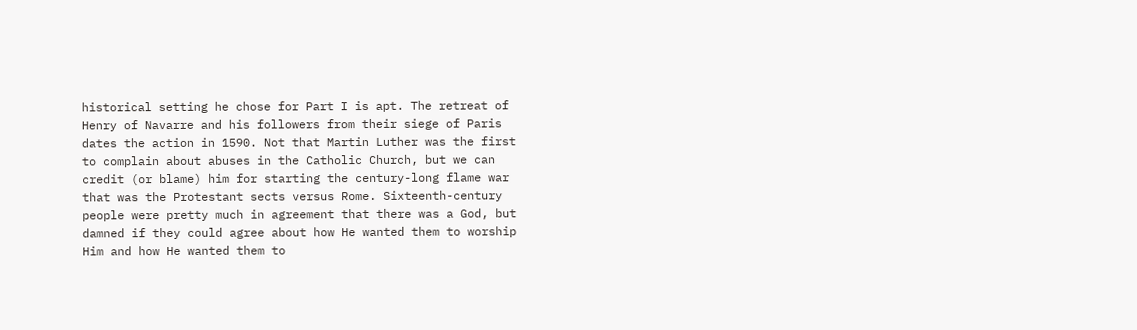historical setting he chose for Part I is apt. The retreat of Henry of Navarre and his followers from their siege of Paris dates the action in 1590. Not that Martin Luther was the first to complain about abuses in the Catholic Church, but we can credit (or blame) him for starting the century-long flame war that was the Protestant sects versus Rome. Sixteenth-century people were pretty much in agreement that there was a God, but damned if they could agree about how He wanted them to worship Him and how He wanted them to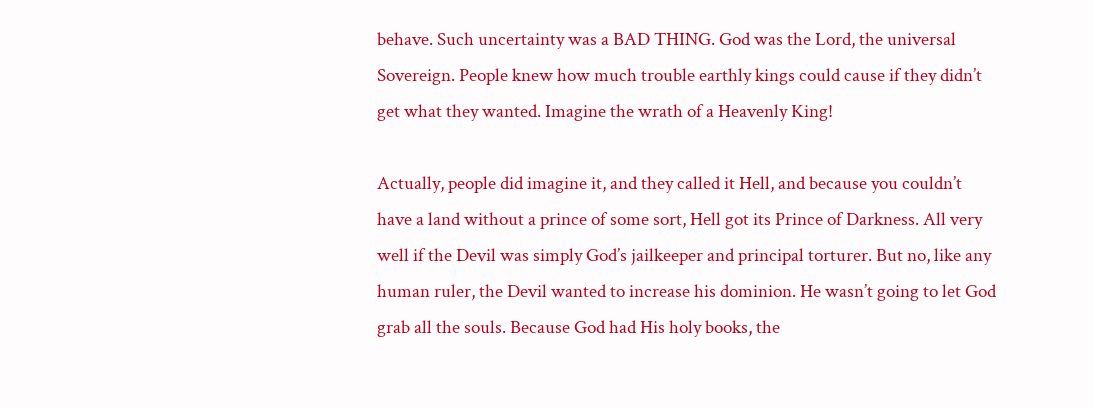behave. Such uncertainty was a BAD THING. God was the Lord, the universal Sovereign. People knew how much trouble earthly kings could cause if they didn’t get what they wanted. Imagine the wrath of a Heavenly King!

Actually, people did imagine it, and they called it Hell, and because you couldn’t have a land without a prince of some sort, Hell got its Prince of Darkness. All very well if the Devil was simply God’s jailkeeper and principal torturer. But no, like any human ruler, the Devil wanted to increase his dominion. He wasn’t going to let God grab all the souls. Because God had His holy books, the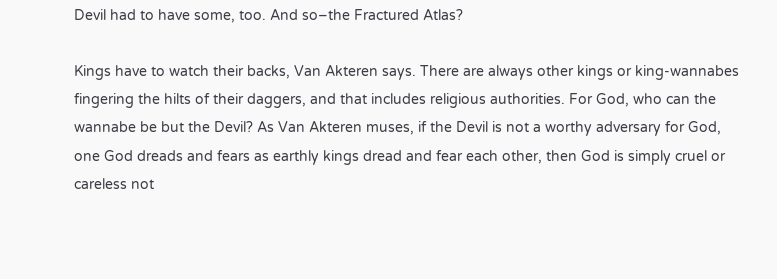Devil had to have some, too. And so–the Fractured Atlas?

Kings have to watch their backs, Van Akteren says. There are always other kings or king-wannabes fingering the hilts of their daggers, and that includes religious authorities. For God, who can the wannabe be but the Devil? As Van Akteren muses, if the Devil is not a worthy adversary for God, one God dreads and fears as earthly kings dread and fear each other, then God is simply cruel or careless not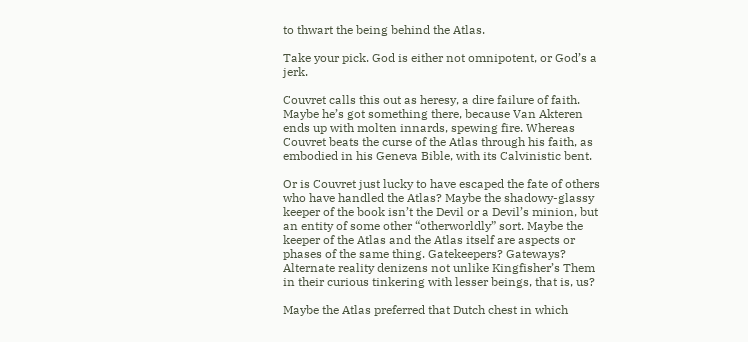to thwart the being behind the Atlas.

Take your pick. God is either not omnipotent, or God’s a jerk.

Couvret calls this out as heresy, a dire failure of faith. Maybe he’s got something there, because Van Akteren ends up with molten innards, spewing fire. Whereas Couvret beats the curse of the Atlas through his faith, as embodied in his Geneva Bible, with its Calvinistic bent.

Or is Couvret just lucky to have escaped the fate of others who have handled the Atlas? Maybe the shadowy-glassy keeper of the book isn’t the Devil or a Devil’s minion, but an entity of some other “otherworldly” sort. Maybe the keeper of the Atlas and the Atlas itself are aspects or phases of the same thing. Gatekeepers? Gateways? Alternate reality denizens not unlike Kingfisher’s Them in their curious tinkering with lesser beings, that is, us?

Maybe the Atlas preferred that Dutch chest in which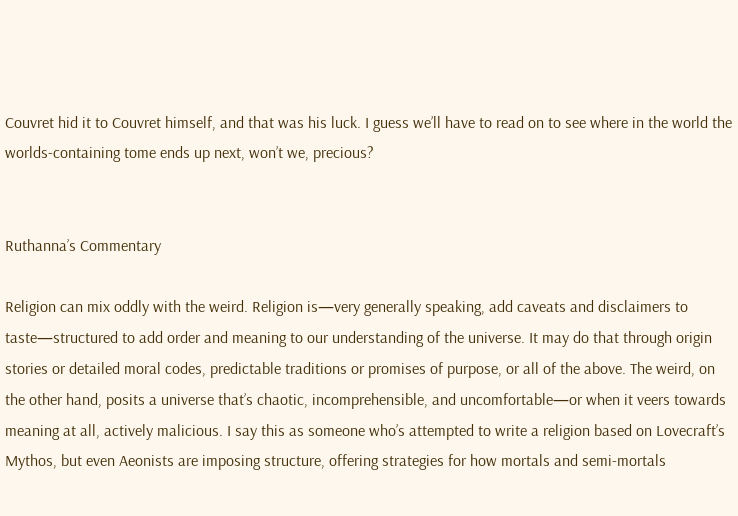Couvret hid it to Couvret himself, and that was his luck. I guess we’ll have to read on to see where in the world the worlds-containing tome ends up next, won’t we, precious?


Ruthanna’s Commentary

Religion can mix oddly with the weird. Religion is—very generally speaking, add caveats and disclaimers to taste—structured to add order and meaning to our understanding of the universe. It may do that through origin stories or detailed moral codes, predictable traditions or promises of purpose, or all of the above. The weird, on the other hand, posits a universe that’s chaotic, incomprehensible, and uncomfortable—or when it veers towards meaning at all, actively malicious. I say this as someone who’s attempted to write a religion based on Lovecraft’s Mythos, but even Aeonists are imposing structure, offering strategies for how mortals and semi-mortals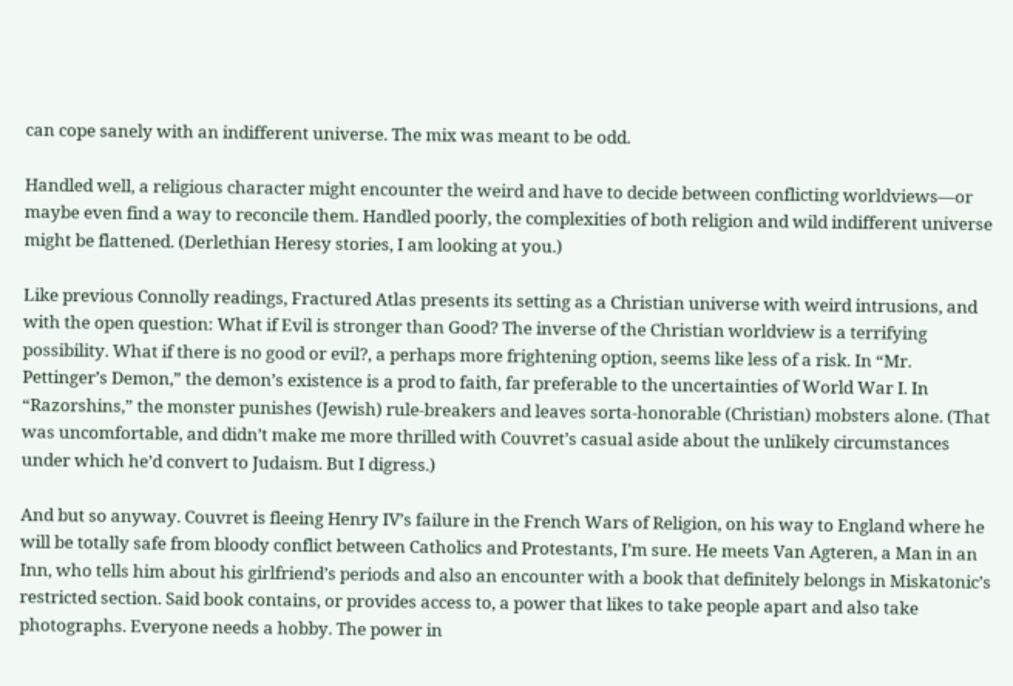can cope sanely with an indifferent universe. The mix was meant to be odd.

Handled well, a religious character might encounter the weird and have to decide between conflicting worldviews—or maybe even find a way to reconcile them. Handled poorly, the complexities of both religion and wild indifferent universe might be flattened. (Derlethian Heresy stories, I am looking at you.)

Like previous Connolly readings, Fractured Atlas presents its setting as a Christian universe with weird intrusions, and with the open question: What if Evil is stronger than Good? The inverse of the Christian worldview is a terrifying possibility. What if there is no good or evil?, a perhaps more frightening option, seems like less of a risk. In “Mr. Pettinger’s Demon,” the demon’s existence is a prod to faith, far preferable to the uncertainties of World War I. In “Razorshins,” the monster punishes (Jewish) rule-breakers and leaves sorta-honorable (Christian) mobsters alone. (That was uncomfortable, and didn’t make me more thrilled with Couvret’s casual aside about the unlikely circumstances under which he’d convert to Judaism. But I digress.)

And but so anyway. Couvret is fleeing Henry IV’s failure in the French Wars of Religion, on his way to England where he will be totally safe from bloody conflict between Catholics and Protestants, I’m sure. He meets Van Agteren, a Man in an Inn, who tells him about his girlfriend’s periods and also an encounter with a book that definitely belongs in Miskatonic’s restricted section. Said book contains, or provides access to, a power that likes to take people apart and also take photographs. Everyone needs a hobby. The power in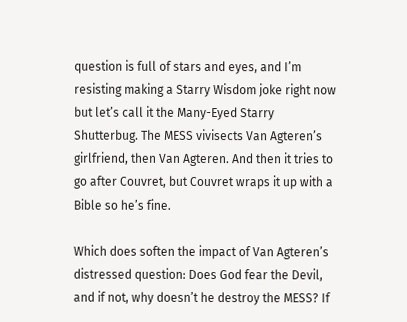question is full of stars and eyes, and I’m resisting making a Starry Wisdom joke right now but let’s call it the Many-Eyed Starry Shutterbug. The MESS vivisects Van Agteren’s girlfriend, then Van Agteren. And then it tries to go after Couvret, but Couvret wraps it up with a Bible so he’s fine.

Which does soften the impact of Van Agteren’s distressed question: Does God fear the Devil, and if not, why doesn’t he destroy the MESS? If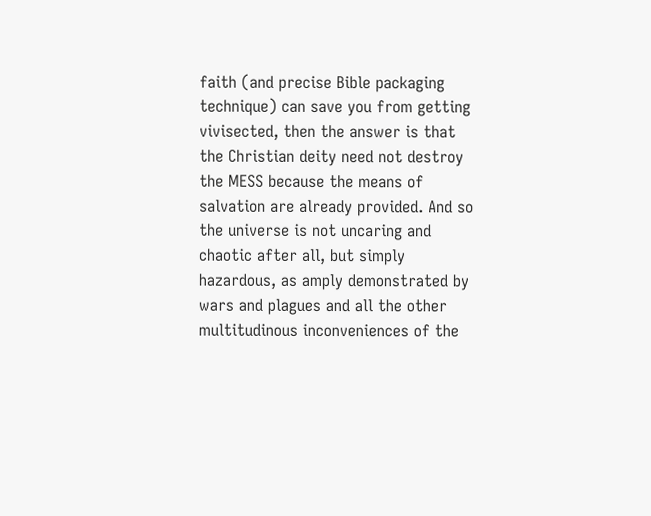faith (and precise Bible packaging technique) can save you from getting vivisected, then the answer is that the Christian deity need not destroy the MESS because the means of salvation are already provided. And so the universe is not uncaring and chaotic after all, but simply hazardous, as amply demonstrated by wars and plagues and all the other multitudinous inconveniences of the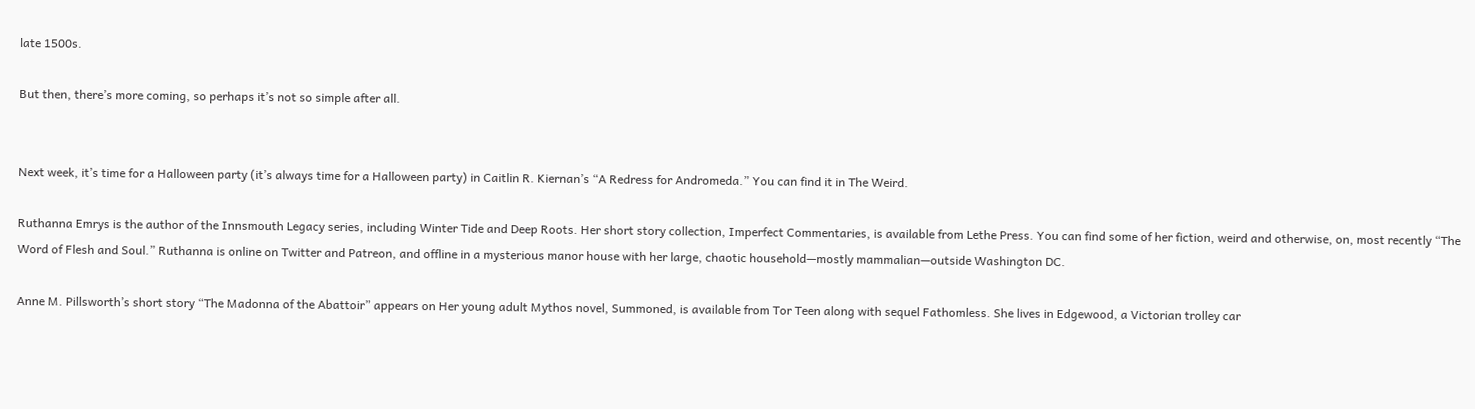late 1500s.

But then, there’s more coming, so perhaps it’s not so simple after all.


Next week, it’s time for a Halloween party (it’s always time for a Halloween party) in Caitlin R. Kiernan’s “A Redress for Andromeda.” You can find it in The Weird.

Ruthanna Emrys is the author of the Innsmouth Legacy series, including Winter Tide and Deep Roots. Her short story collection, Imperfect Commentaries, is available from Lethe Press. You can find some of her fiction, weird and otherwise, on, most recently “The Word of Flesh and Soul.” Ruthanna is online on Twitter and Patreon, and offline in a mysterious manor house with her large, chaotic household—mostly mammalian—outside Washington DC.

Anne M. Pillsworth’s short story “The Madonna of the Abattoir” appears on Her young adult Mythos novel, Summoned, is available from Tor Teen along with sequel Fathomless. She lives in Edgewood, a Victorian trolley car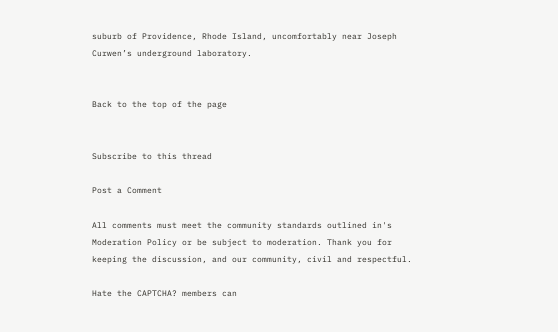suburb of Providence, Rhode Island, uncomfortably near Joseph Curwen’s underground laboratory.


Back to the top of the page


Subscribe to this thread

Post a Comment

All comments must meet the community standards outlined in's Moderation Policy or be subject to moderation. Thank you for keeping the discussion, and our community, civil and respectful.

Hate the CAPTCHA? members can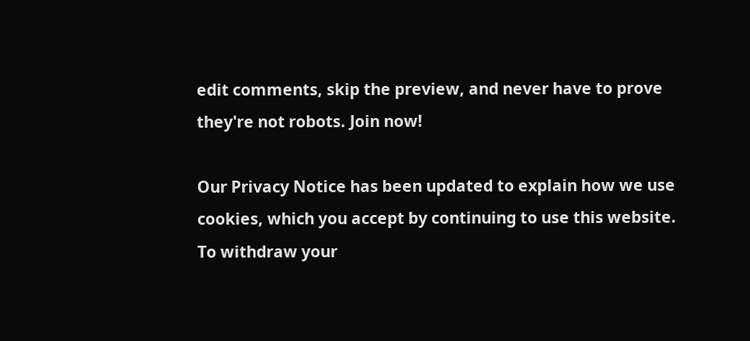edit comments, skip the preview, and never have to prove they're not robots. Join now!

Our Privacy Notice has been updated to explain how we use cookies, which you accept by continuing to use this website. To withdraw your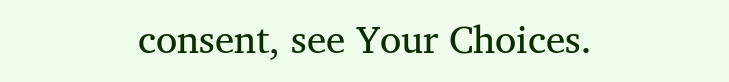consent, see Your Choices.